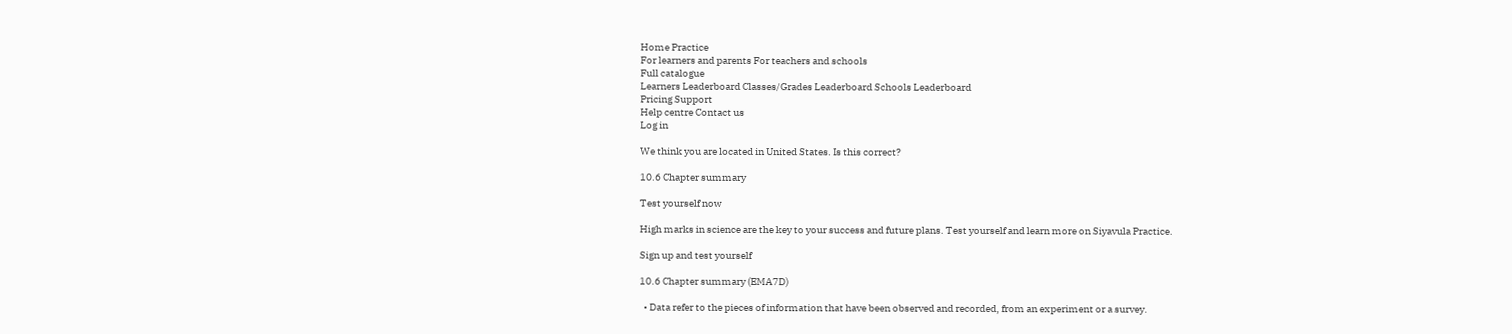Home Practice
For learners and parents For teachers and schools
Full catalogue
Learners Leaderboard Classes/Grades Leaderboard Schools Leaderboard
Pricing Support
Help centre Contact us
Log in

We think you are located in United States. Is this correct?

10.6 Chapter summary

Test yourself now

High marks in science are the key to your success and future plans. Test yourself and learn more on Siyavula Practice.

Sign up and test yourself

10.6 Chapter summary (EMA7D)

  • Data refer to the pieces of information that have been observed and recorded, from an experiment or a survey.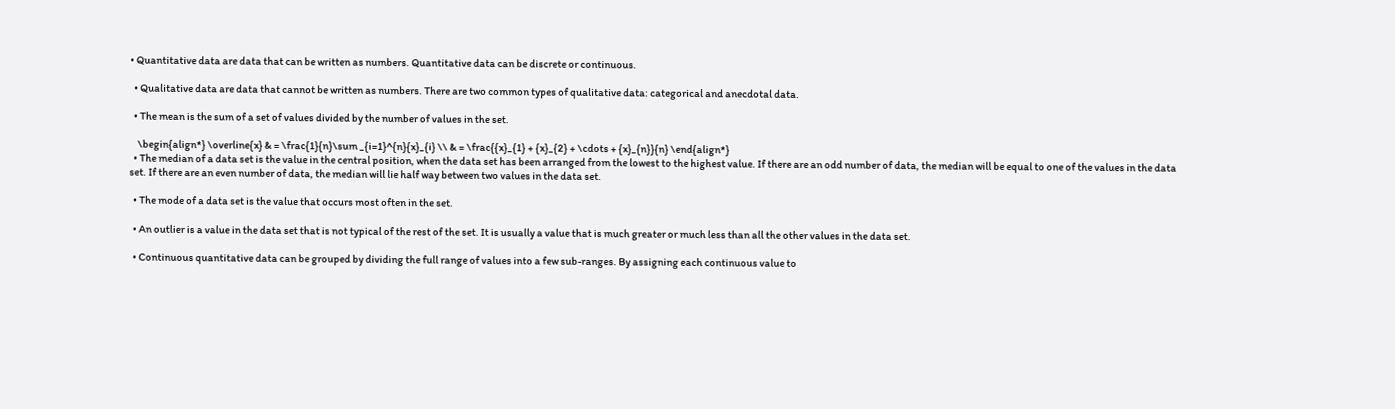• Quantitative data are data that can be written as numbers. Quantitative data can be discrete or continuous.

  • Qualitative data are data that cannot be written as numbers. There are two common types of qualitative data: categorical and anecdotal data.

  • The mean is the sum of a set of values divided by the number of values in the set.

    \begin{align*} \overline{x} & = \frac{1}{n}\sum _{i=1}^{n}{x}_{i} \\ & = \frac{{x}_{1} + {x}_{2} + \cdots + {x}_{n}}{n} \end{align*}
  • The median of a data set is the value in the central position, when the data set has been arranged from the lowest to the highest value. If there are an odd number of data, the median will be equal to one of the values in the data set. If there are an even number of data, the median will lie half way between two values in the data set.

  • The mode of a data set is the value that occurs most often in the set.

  • An outlier is a value in the data set that is not typical of the rest of the set. It is usually a value that is much greater or much less than all the other values in the data set.

  • Continuous quantitative data can be grouped by dividing the full range of values into a few sub-ranges. By assigning each continuous value to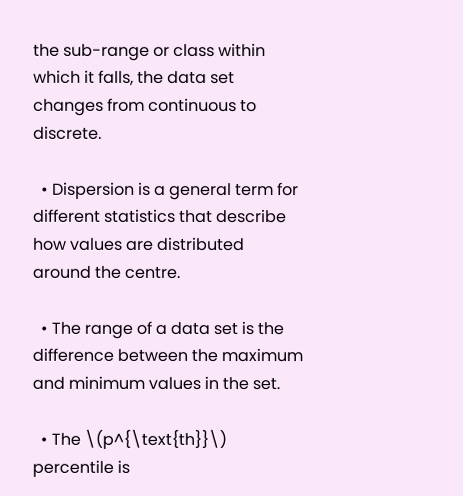the sub-range or class within which it falls, the data set changes from continuous to discrete.

  • Dispersion is a general term for different statistics that describe how values are distributed around the centre.

  • The range of a data set is the difference between the maximum and minimum values in the set.

  • The \(p^{\text{th}}\) percentile is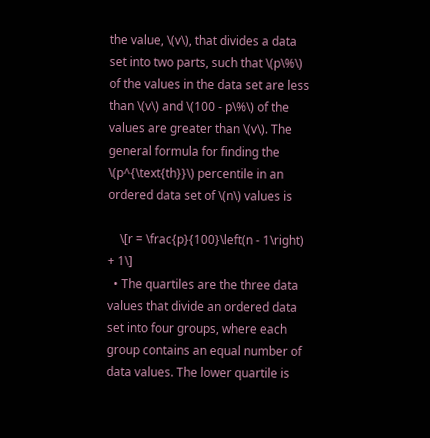the value, \(v\), that divides a data set into two parts, such that \(p\%\) of the values in the data set are less than \(v\) and \(100 - p\%\) of the values are greater than \(v\). The general formula for finding the \(p^{\text{th}}\) percentile in an ordered data set of \(n\) values is

    \[r = \frac{p}{100}\left(n - 1\right) + 1\]
  • The quartiles are the three data values that divide an ordered data set into four groups, where each group contains an equal number of data values. The lower quartile is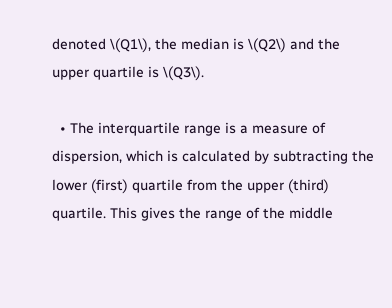denoted \(Q1\), the median is \(Q2\) and the upper quartile is \(Q3\).

  • The interquartile range is a measure of dispersion, which is calculated by subtracting the lower (first) quartile from the upper (third) quartile. This gives the range of the middle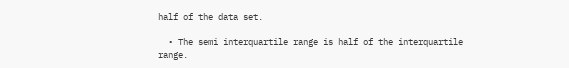half of the data set.

  • The semi interquartile range is half of the interquartile range.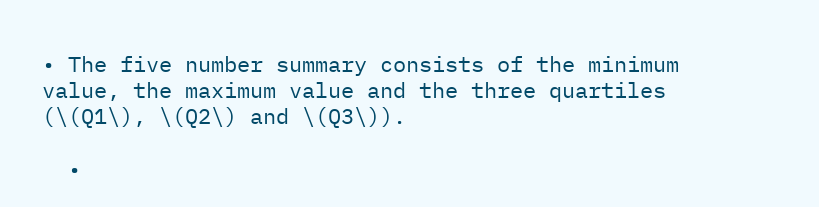• The five number summary consists of the minimum value, the maximum value and the three quartiles (\(Q1\), \(Q2\) and \(Q3\)).

  •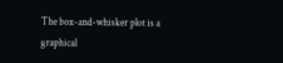The box-and-whisker plot is a graphical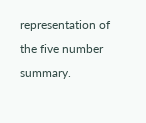representation of the five number summary.